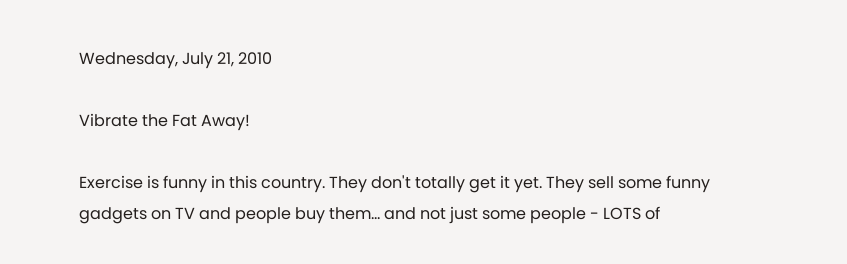Wednesday, July 21, 2010

Vibrate the Fat Away!

Exercise is funny in this country. They don't totally get it yet. They sell some funny gadgets on TV and people buy them... and not just some people - LOTS of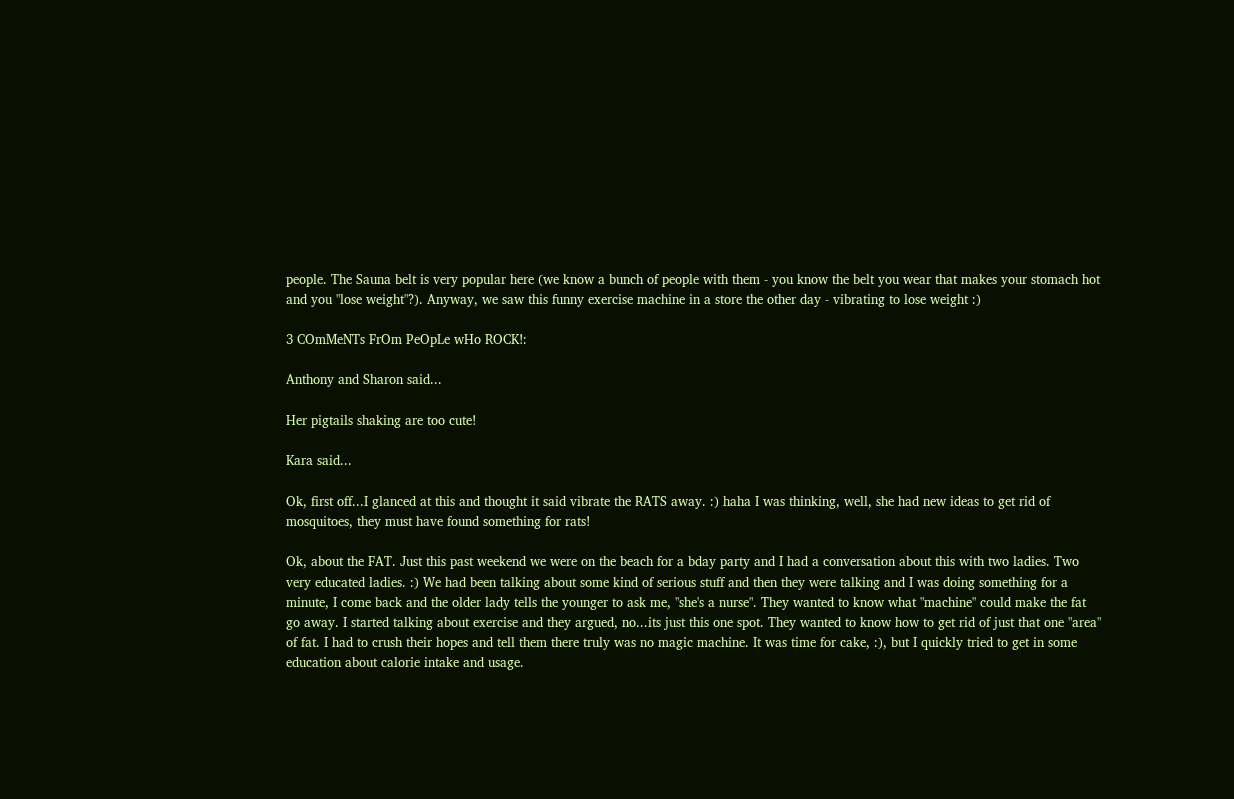people. The Sauna belt is very popular here (we know a bunch of people with them - you know the belt you wear that makes your stomach hot and you "lose weight"?). Anyway, we saw this funny exercise machine in a store the other day - vibrating to lose weight :)

3 COmMeNTs FrOm PeOpLe wHo ROCK!:

Anthony and Sharon said...

Her pigtails shaking are too cute!

Kara said...

Ok, first off...I glanced at this and thought it said vibrate the RATS away. :) haha I was thinking, well, she had new ideas to get rid of mosquitoes, they must have found something for rats!

Ok, about the FAT. Just this past weekend we were on the beach for a bday party and I had a conversation about this with two ladies. Two very educated ladies. :) We had been talking about some kind of serious stuff and then they were talking and I was doing something for a minute, I come back and the older lady tells the younger to ask me, "she's a nurse". They wanted to know what "machine" could make the fat go away. I started talking about exercise and they argued, no...its just this one spot. They wanted to know how to get rid of just that one "area" of fat. I had to crush their hopes and tell them there truly was no magic machine. It was time for cake, :), but I quickly tried to get in some education about calorie intake and usage.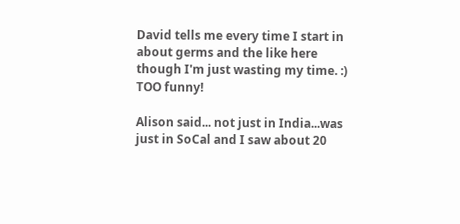David tells me every time I start in about germs and the like here though I'm just wasting my time. :) TOO funny!

Alison said... not just in India...was just in SoCal and I saw about 20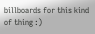billboards for this kind of thing :)